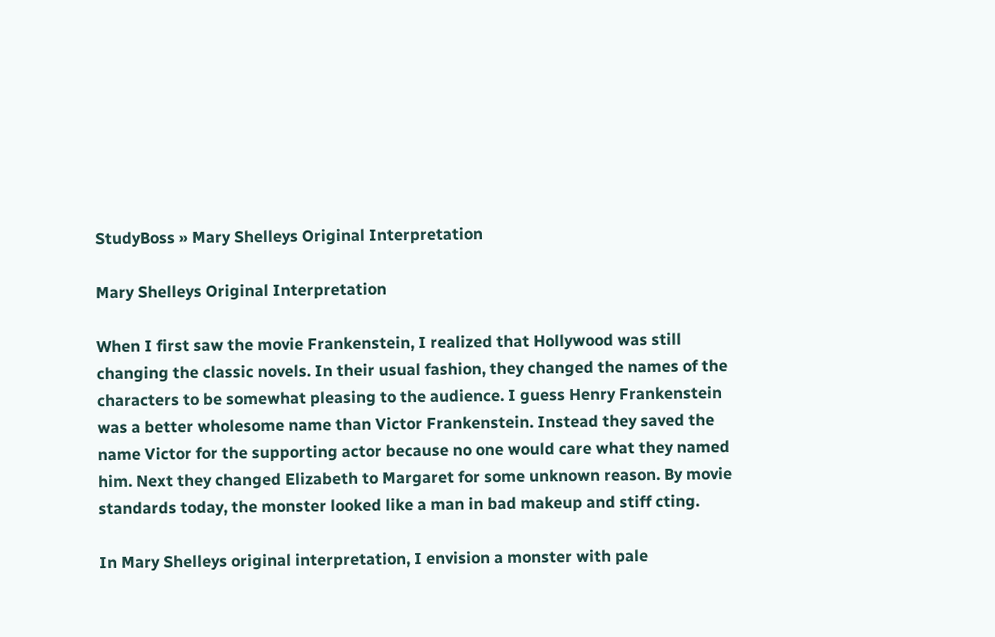StudyBoss » Mary Shelleys Original Interpretation

Mary Shelleys Original Interpretation

When I first saw the movie Frankenstein, I realized that Hollywood was still changing the classic novels. In their usual fashion, they changed the names of the characters to be somewhat pleasing to the audience. I guess Henry Frankenstein was a better wholesome name than Victor Frankenstein. Instead they saved the name Victor for the supporting actor because no one would care what they named him. Next they changed Elizabeth to Margaret for some unknown reason. By movie standards today, the monster looked like a man in bad makeup and stiff cting.

In Mary Shelleys original interpretation, I envision a monster with pale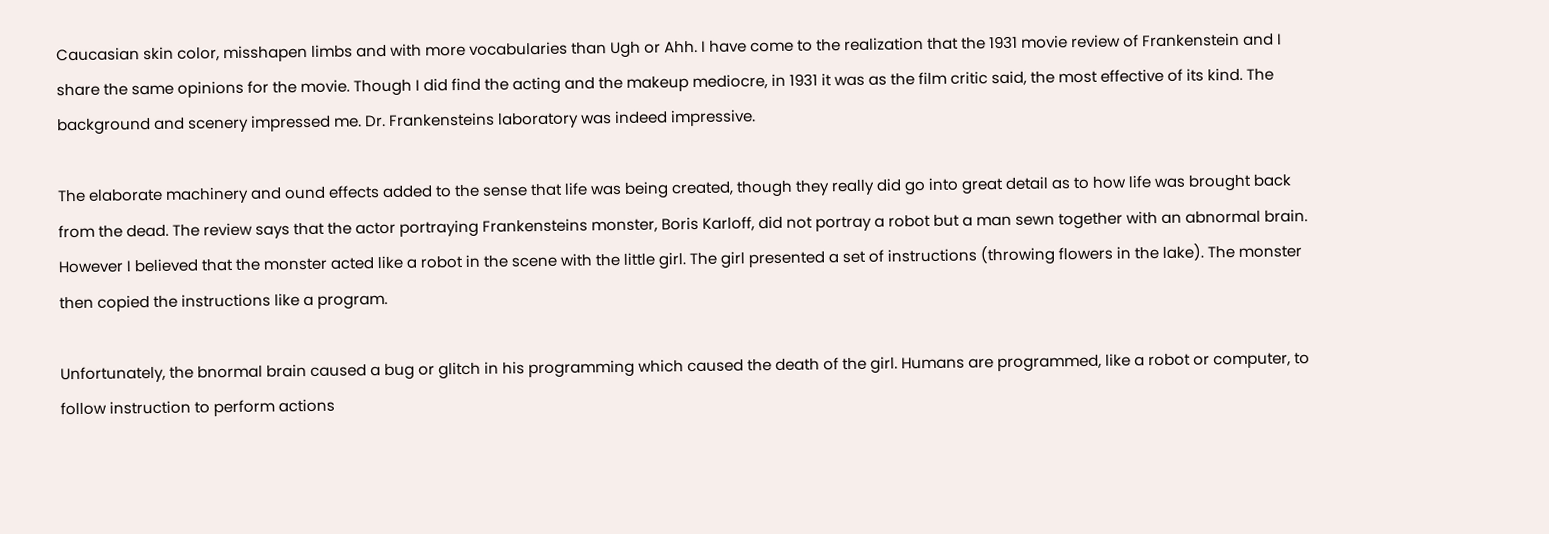Caucasian skin color, misshapen limbs and with more vocabularies than Ugh or Ahh. I have come to the realization that the 1931 movie review of Frankenstein and I share the same opinions for the movie. Though I did find the acting and the makeup mediocre, in 1931 it was as the film critic said, the most effective of its kind. The background and scenery impressed me. Dr. Frankensteins laboratory was indeed impressive.

The elaborate machinery and ound effects added to the sense that life was being created, though they really did go into great detail as to how life was brought back from the dead. The review says that the actor portraying Frankensteins monster, Boris Karloff, did not portray a robot but a man sewn together with an abnormal brain. However I believed that the monster acted like a robot in the scene with the little girl. The girl presented a set of instructions (throwing flowers in the lake). The monster then copied the instructions like a program.

Unfortunately, the bnormal brain caused a bug or glitch in his programming which caused the death of the girl. Humans are programmed, like a robot or computer, to follow instruction to perform actions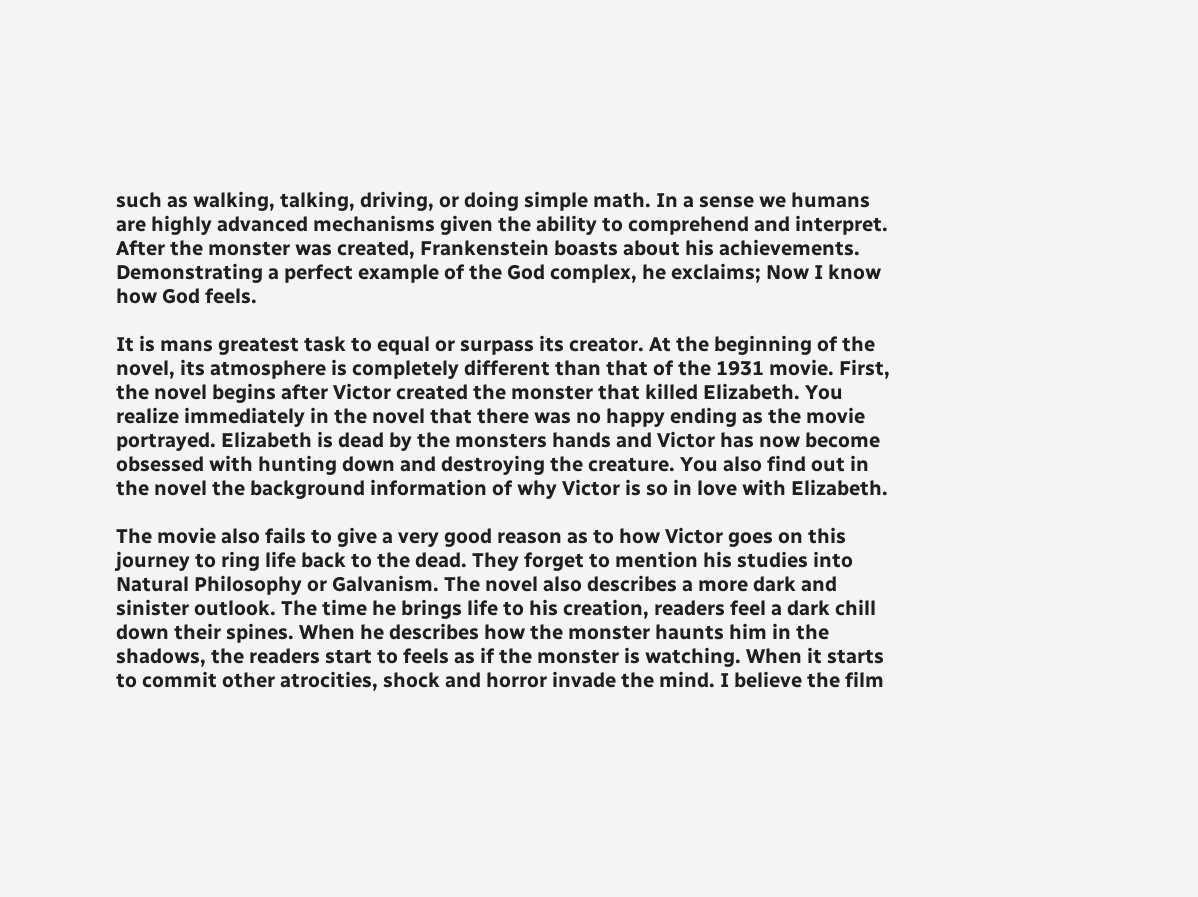such as walking, talking, driving, or doing simple math. In a sense we humans are highly advanced mechanisms given the ability to comprehend and interpret. After the monster was created, Frankenstein boasts about his achievements. Demonstrating a perfect example of the God complex, he exclaims; Now I know how God feels.

It is mans greatest task to equal or surpass its creator. At the beginning of the novel, its atmosphere is completely different than that of the 1931 movie. First, the novel begins after Victor created the monster that killed Elizabeth. You realize immediately in the novel that there was no happy ending as the movie portrayed. Elizabeth is dead by the monsters hands and Victor has now become obsessed with hunting down and destroying the creature. You also find out in the novel the background information of why Victor is so in love with Elizabeth.

The movie also fails to give a very good reason as to how Victor goes on this journey to ring life back to the dead. They forget to mention his studies into Natural Philosophy or Galvanism. The novel also describes a more dark and sinister outlook. The time he brings life to his creation, readers feel a dark chill down their spines. When he describes how the monster haunts him in the shadows, the readers start to feels as if the monster is watching. When it starts to commit other atrocities, shock and horror invade the mind. I believe the film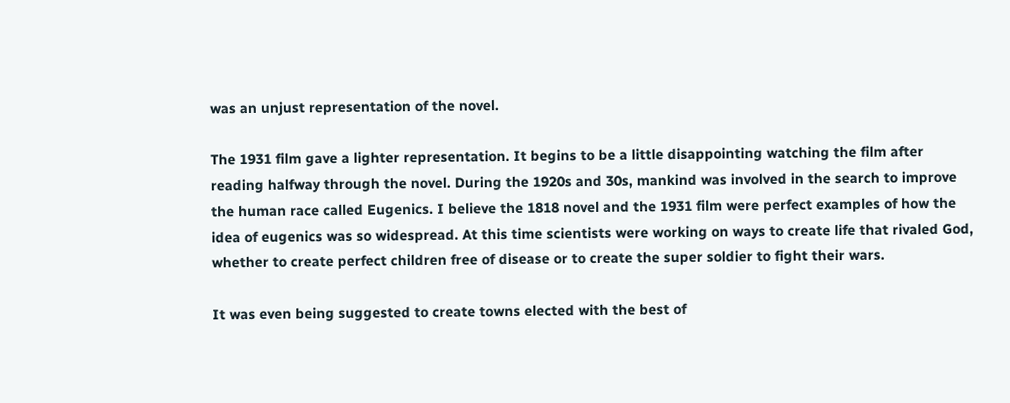was an unjust representation of the novel.

The 1931 film gave a lighter representation. It begins to be a little disappointing watching the film after reading halfway through the novel. During the 1920s and 30s, mankind was involved in the search to improve the human race called Eugenics. I believe the 1818 novel and the 1931 film were perfect examples of how the idea of eugenics was so widespread. At this time scientists were working on ways to create life that rivaled God, whether to create perfect children free of disease or to create the super soldier to fight their wars.

It was even being suggested to create towns elected with the best of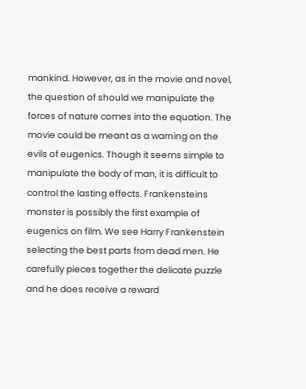mankind. However, as in the movie and novel, the question of should we manipulate the forces of nature comes into the equation. The movie could be meant as a warning on the evils of eugenics. Though it seems simple to manipulate the body of man, it is difficult to control the lasting effects. Frankensteins monster is possibly the first example of eugenics on film. We see Harry Frankenstein selecting the best parts from dead men. He carefully pieces together the delicate puzzle and he does receive a reward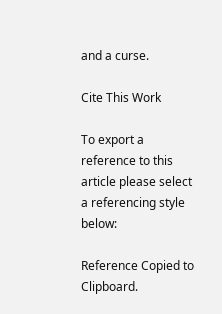and a curse.

Cite This Work

To export a reference to this article please select a referencing style below:

Reference Copied to Clipboard.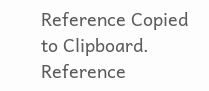Reference Copied to Clipboard.
Reference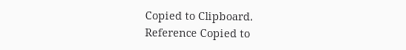Copied to Clipboard.
Reference Copied to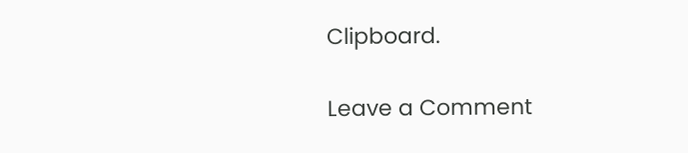Clipboard.

Leave a Comment